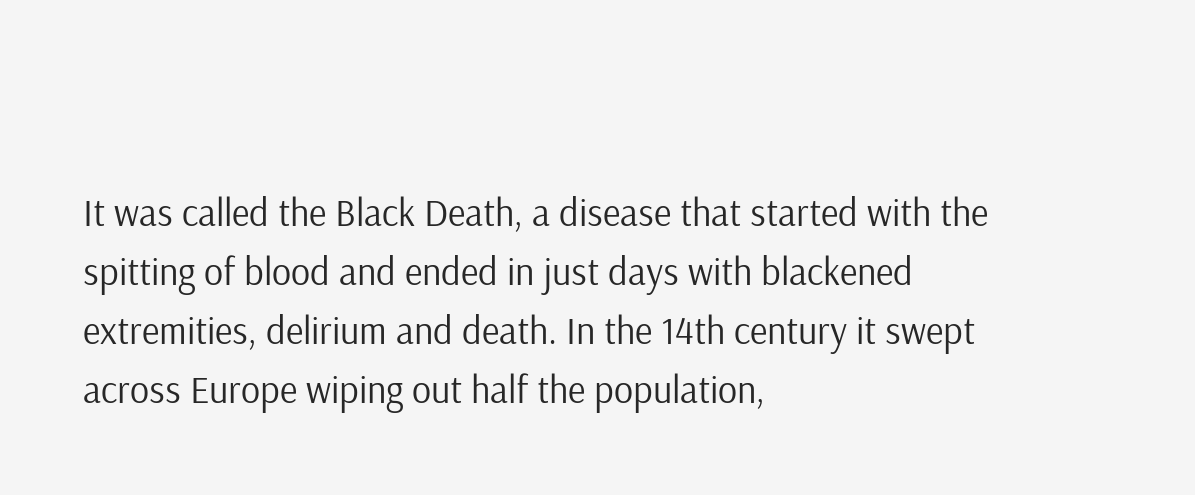It was called the Black Death, a disease that started with the spitting of blood and ended in just days with blackened extremities, delirium and death. In the 14th century it swept across Europe wiping out half the population,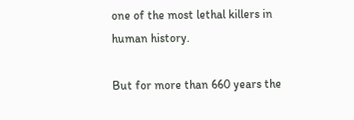one of the most lethal killers in human history.

But for more than 660 years the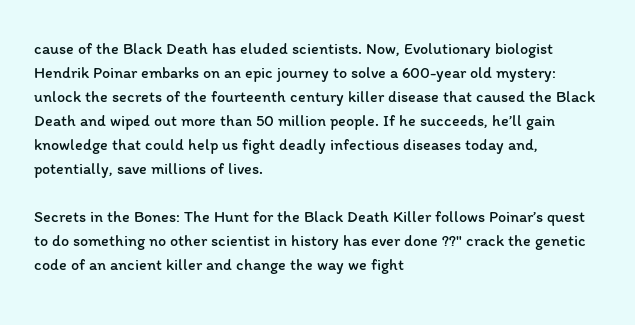cause of the Black Death has eluded scientists. Now, Evolutionary biologist Hendrik Poinar embarks on an epic journey to solve a 600-year old mystery: unlock the secrets of the fourteenth century killer disease that caused the Black Death and wiped out more than 50 million people. If he succeeds, he’ll gain knowledge that could help us fight deadly infectious diseases today and, potentially, save millions of lives.

Secrets in the Bones: The Hunt for the Black Death Killer follows Poinar’s quest to do something no other scientist in history has ever done ??" crack the genetic code of an ancient killer and change the way we fight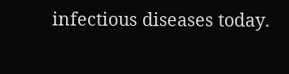infectious diseases today.